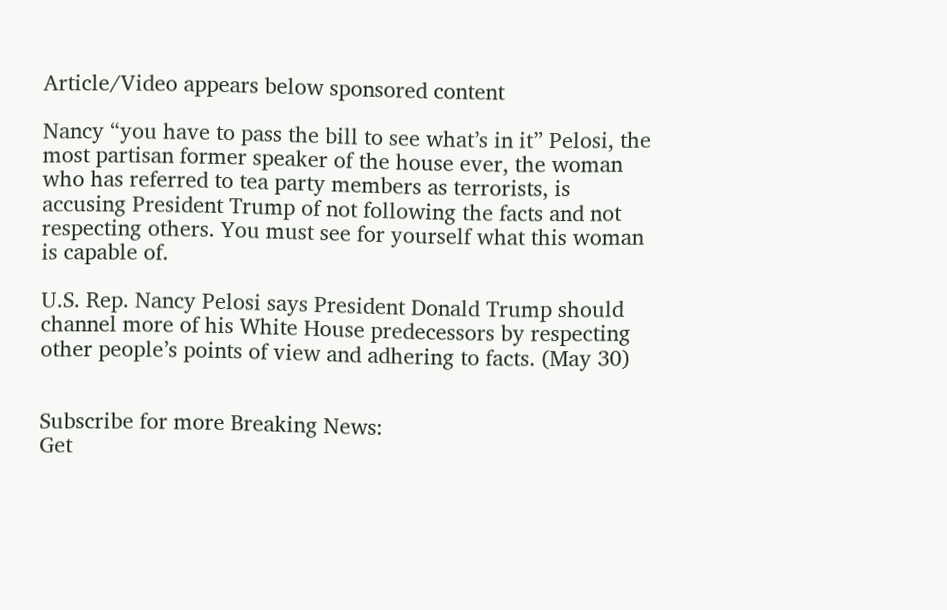Article/Video appears below sponsored content

Nancy “you have to pass the bill to see what’s in it” Pelosi, the most partisan former speaker of the house ever, the woman who has referred to tea party members as terrorists, is accusing President Trump of not following the facts and not respecting others. You must see for yourself what this woman is capable of.

U.S. Rep. Nancy Pelosi says President Donald Trump should channel more of his White House predecessors by respecting other people’s points of view and adhering to facts. (May 30)


Subscribe for more Breaking News:
Get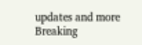updates and more Breaking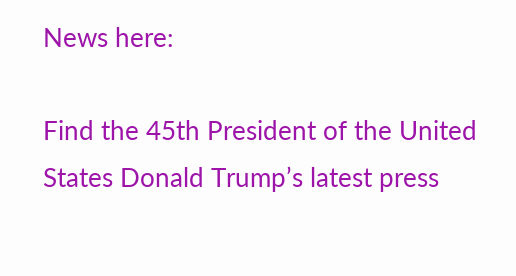News here:

Find the 45th President of the United States Donald Trump’s latest press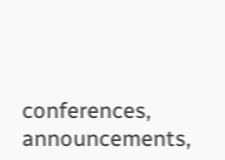conferences, announcements,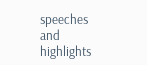speeches and highlights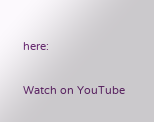here:

Watch on YouTube